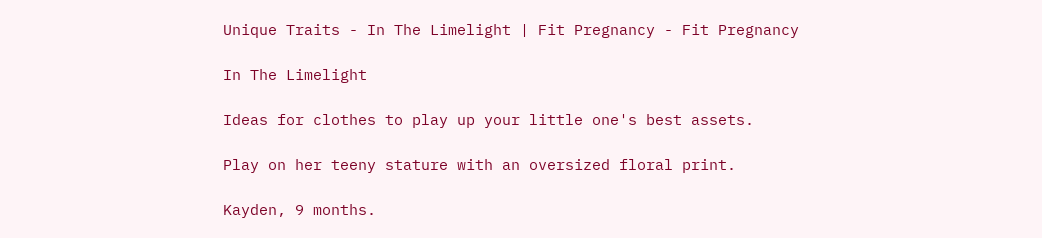Unique Traits - In The Limelight | Fit Pregnancy - Fit Pregnancy

In The Limelight

Ideas for clothes to play up your little one's best assets.

Play on her teeny stature with an oversized floral print.

Kayden, 9 months.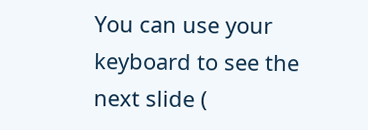You can use your keyboard to see the next slide (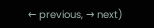← previous, → next)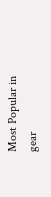Most Popular in gear